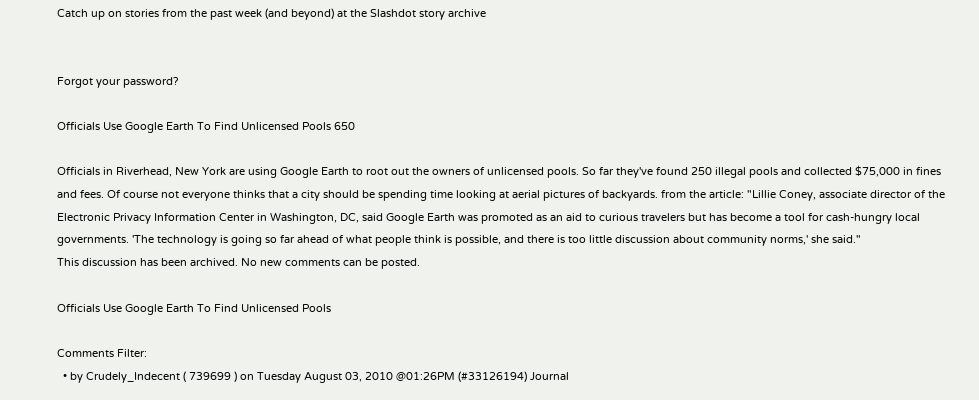Catch up on stories from the past week (and beyond) at the Slashdot story archive


Forgot your password?

Officials Use Google Earth To Find Unlicensed Pools 650

Officials in Riverhead, New York are using Google Earth to root out the owners of unlicensed pools. So far they've found 250 illegal pools and collected $75,000 in fines and fees. Of course not everyone thinks that a city should be spending time looking at aerial pictures of backyards. from the article: "Lillie Coney, associate director of the Electronic Privacy Information Center in Washington, DC, said Google Earth was promoted as an aid to curious travelers but has become a tool for cash-hungry local governments. 'The technology is going so far ahead of what people think is possible, and there is too little discussion about community norms,' she said."
This discussion has been archived. No new comments can be posted.

Officials Use Google Earth To Find Unlicensed Pools

Comments Filter:
  • by Crudely_Indecent ( 739699 ) on Tuesday August 03, 2010 @01:26PM (#33126194) Journal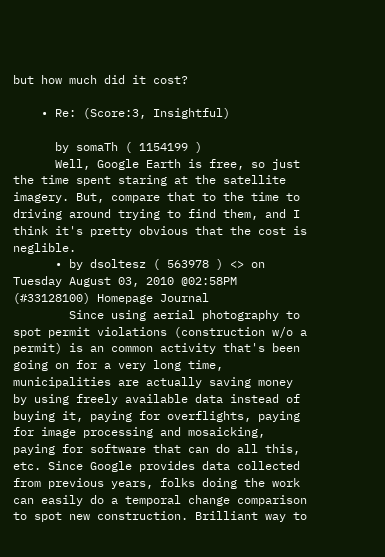but how much did it cost?

    • Re: (Score:3, Insightful)

      by somaTh ( 1154199 )
      Well, Google Earth is free, so just the time spent staring at the satellite imagery. But, compare that to the time to driving around trying to find them, and I think it's pretty obvious that the cost is neglible.
      • by dsoltesz ( 563978 ) <> on Tuesday August 03, 2010 @02:58PM (#33128100) Homepage Journal
        Since using aerial photography to spot permit violations (construction w/o a permit) is an common activity that's been going on for a very long time, municipalities are actually saving money by using freely available data instead of buying it, paying for overflights, paying for image processing and mosaicking, paying for software that can do all this, etc. Since Google provides data collected from previous years, folks doing the work can easily do a temporal change comparison to spot new construction. Brilliant way to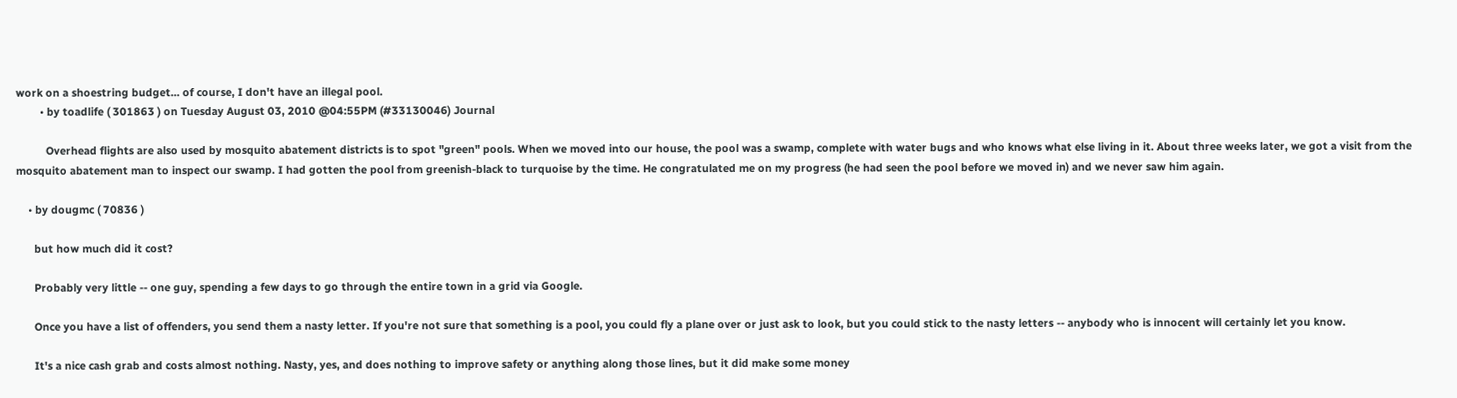work on a shoestring budget... of course, I don't have an illegal pool.
        • by toadlife ( 301863 ) on Tuesday August 03, 2010 @04:55PM (#33130046) Journal

          Overhead flights are also used by mosquito abatement districts is to spot "green" pools. When we moved into our house, the pool was a swamp, complete with water bugs and who knows what else living in it. About three weeks later, we got a visit from the mosquito abatement man to inspect our swamp. I had gotten the pool from greenish-black to turquoise by the time. He congratulated me on my progress (he had seen the pool before we moved in) and we never saw him again.

    • by dougmc ( 70836 )

      but how much did it cost?

      Probably very little -- one guy, spending a few days to go through the entire town in a grid via Google.

      Once you have a list of offenders, you send them a nasty letter. If you're not sure that something is a pool, you could fly a plane over or just ask to look, but you could stick to the nasty letters -- anybody who is innocent will certainly let you know.

      It's a nice cash grab and costs almost nothing. Nasty, yes, and does nothing to improve safety or anything along those lines, but it did make some money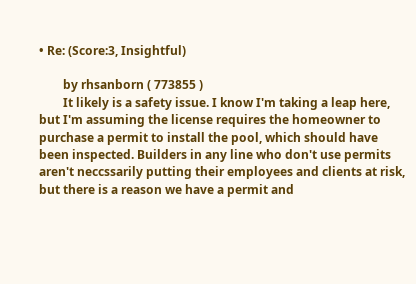• Re: (Score:3, Insightful)

        by rhsanborn ( 773855 )
        It likely is a safety issue. I know I'm taking a leap here, but I'm assuming the license requires the homeowner to purchase a permit to install the pool, which should have been inspected. Builders in any line who don't use permits aren't neccssarily putting their employees and clients at risk, but there is a reason we have a permit and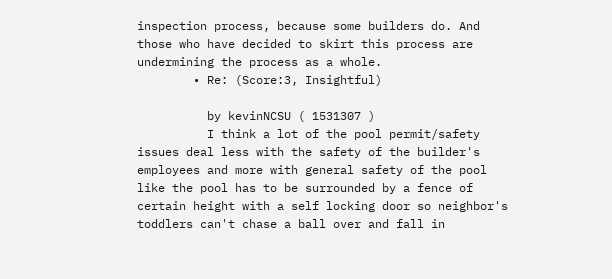inspection process, because some builders do. And those who have decided to skirt this process are undermining the process as a whole.
        • Re: (Score:3, Insightful)

          by kevinNCSU ( 1531307 )
          I think a lot of the pool permit/safety issues deal less with the safety of the builder's employees and more with general safety of the pool like the pool has to be surrounded by a fence of certain height with a self locking door so neighbor's toddlers can't chase a ball over and fall in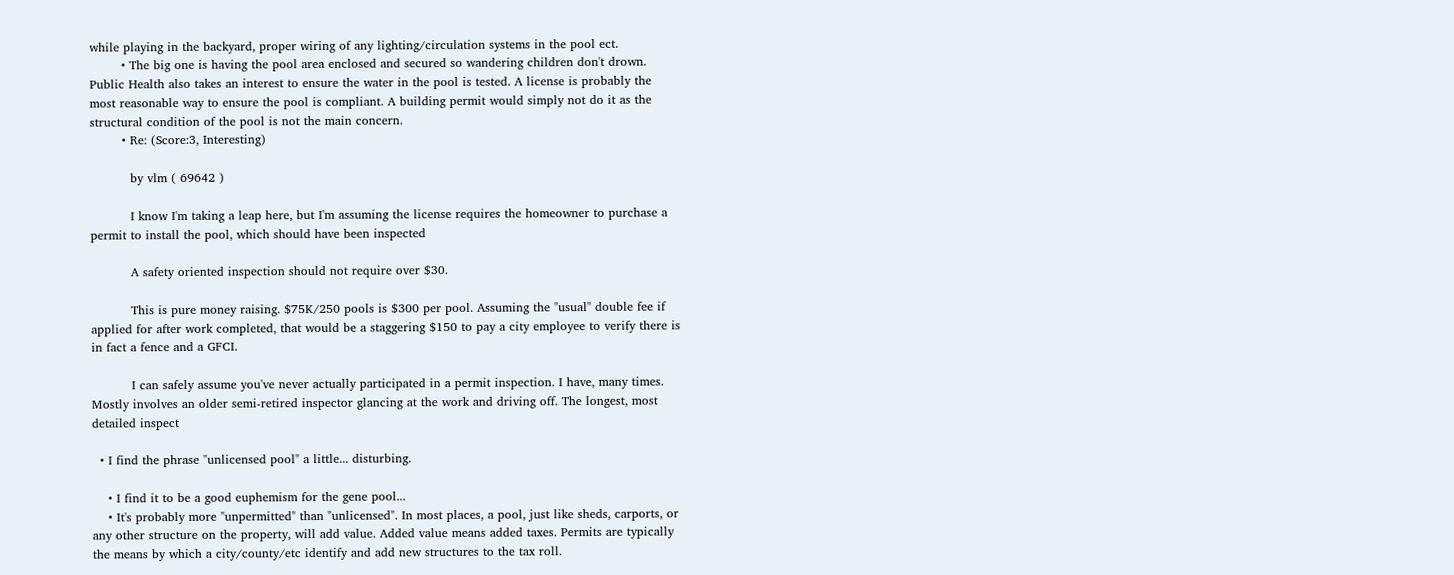while playing in the backyard, proper wiring of any lighting/circulation systems in the pool ect.
        • The big one is having the pool area enclosed and secured so wandering children don't drown. Public Health also takes an interest to ensure the water in the pool is tested. A license is probably the most reasonable way to ensure the pool is compliant. A building permit would simply not do it as the structural condition of the pool is not the main concern.
        • Re: (Score:3, Interesting)

          by vlm ( 69642 )

          I know I'm taking a leap here, but I'm assuming the license requires the homeowner to purchase a permit to install the pool, which should have been inspected

          A safety oriented inspection should not require over $30.

          This is pure money raising. $75K/250 pools is $300 per pool. Assuming the "usual" double fee if applied for after work completed, that would be a staggering $150 to pay a city employee to verify there is in fact a fence and a GFCI.

          I can safely assume you've never actually participated in a permit inspection. I have, many times. Mostly involves an older semi-retired inspector glancing at the work and driving off. The longest, most detailed inspect

  • I find the phrase "unlicensed pool" a little... disturbing.

    • I find it to be a good euphemism for the gene pool...
    • It's probably more "unpermitted" than "unlicensed". In most places, a pool, just like sheds, carports, or any other structure on the property, will add value. Added value means added taxes. Permits are typically the means by which a city/county/etc identify and add new structures to the tax roll.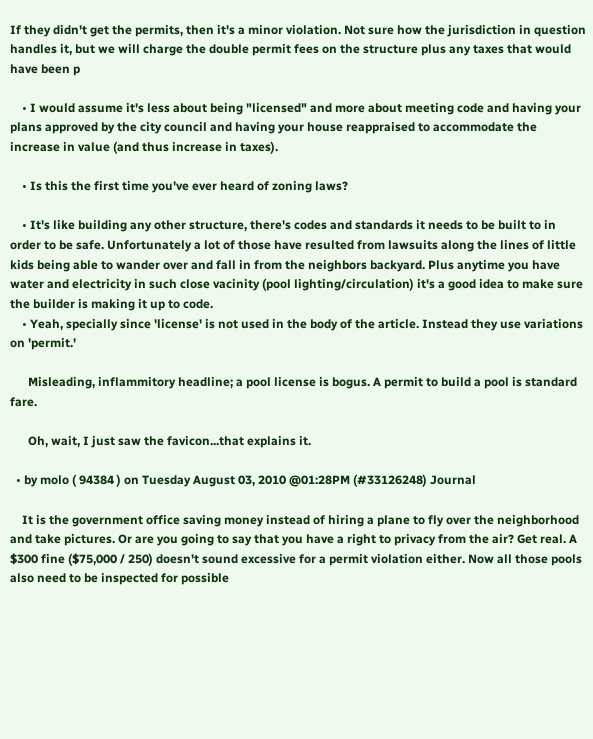If they didn't get the permits, then it's a minor violation. Not sure how the jurisdiction in question handles it, but we will charge the double permit fees on the structure plus any taxes that would have been p

    • I would assume it's less about being "licensed" and more about meeting code and having your plans approved by the city council and having your house reappraised to accommodate the increase in value (and thus increase in taxes).

    • Is this the first time you've ever heard of zoning laws?

    • It's like building any other structure, there's codes and standards it needs to be built to in order to be safe. Unfortunately a lot of those have resulted from lawsuits along the lines of little kids being able to wander over and fall in from the neighbors backyard. Plus anytime you have water and electricity in such close vacinity (pool lighting/circulation) it's a good idea to make sure the builder is making it up to code.
    • Yeah, specially since 'license' is not used in the body of the article. Instead they use variations on 'permit.'

      Misleading, inflammitory headline; a pool license is bogus. A permit to build a pool is standard fare.

      Oh, wait, I just saw the favicon...that explains it.

  • by molo ( 94384 ) on Tuesday August 03, 2010 @01:28PM (#33126248) Journal

    It is the government office saving money instead of hiring a plane to fly over the neighborhood and take pictures. Or are you going to say that you have a right to privacy from the air? Get real. A $300 fine ($75,000 / 250) doesn't sound excessive for a permit violation either. Now all those pools also need to be inspected for possible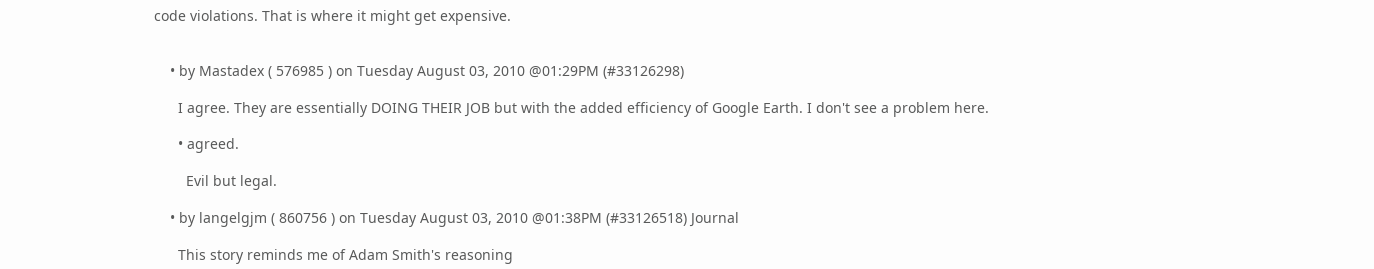code violations. That is where it might get expensive.


    • by Mastadex ( 576985 ) on Tuesday August 03, 2010 @01:29PM (#33126298)

      I agree. They are essentially DOING THEIR JOB but with the added efficiency of Google Earth. I don't see a problem here.

      • agreed.

        Evil but legal.

    • by langelgjm ( 860756 ) on Tuesday August 03, 2010 @01:38PM (#33126518) Journal

      This story reminds me of Adam Smith's reasoning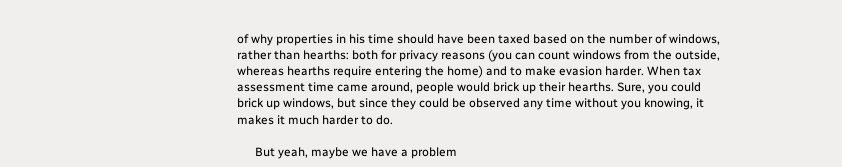of why properties in his time should have been taxed based on the number of windows, rather than hearths: both for privacy reasons (you can count windows from the outside, whereas hearths require entering the home) and to make evasion harder. When tax assessment time came around, people would brick up their hearths. Sure, you could brick up windows, but since they could be observed any time without you knowing, it makes it much harder to do.

      But yeah, maybe we have a problem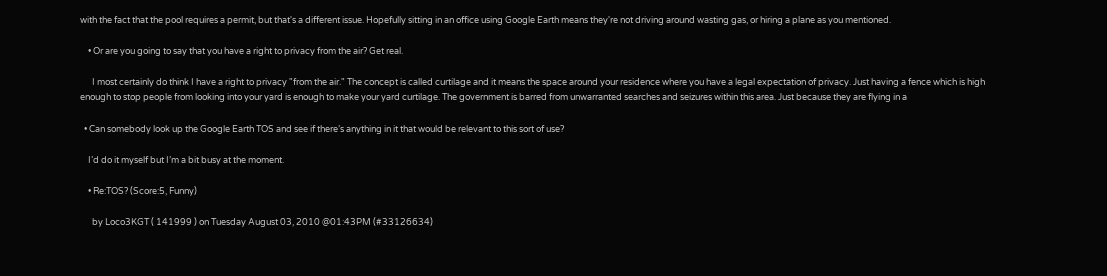with the fact that the pool requires a permit, but that's a different issue. Hopefully sitting in an office using Google Earth means they're not driving around wasting gas, or hiring a plane as you mentioned.

    • Or are you going to say that you have a right to privacy from the air? Get real.

      I most certainly do think I have a right to privacy "from the air." The concept is called curtilage and it means the space around your residence where you have a legal expectation of privacy. Just having a fence which is high enough to stop people from looking into your yard is enough to make your yard curtilage. The government is barred from unwarranted searches and seizures within this area. Just because they are flying in a

  • Can somebody look up the Google Earth TOS and see if there’s anything in it that would be relevant to this sort of use?

    I’d do it myself but I’m a bit busy at the moment.

    • Re:TOS? (Score:5, Funny)

      by Loco3KGT ( 141999 ) on Tuesday August 03, 2010 @01:43PM (#33126634)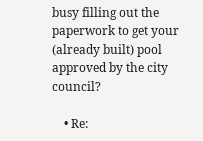busy filling out the paperwork to get your (already built) pool approved by the city council?

    • Re: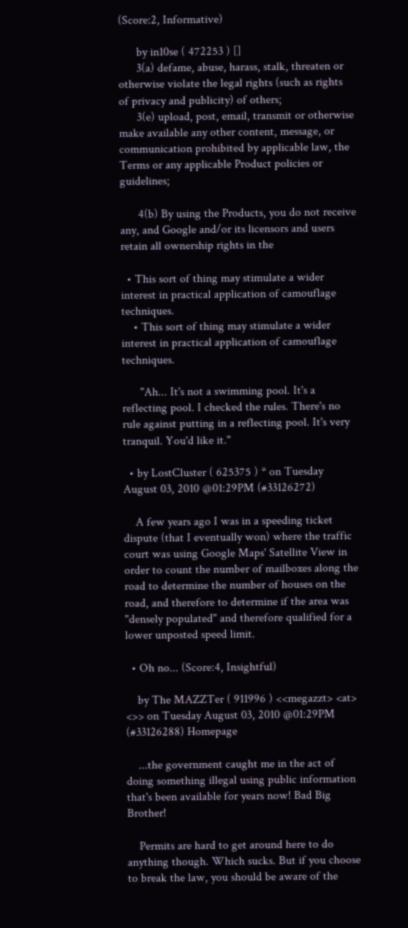(Score:2, Informative)

      by in10se ( 472253 ) []
      3(a) defame, abuse, harass, stalk, threaten or otherwise violate the legal rights (such as rights of privacy and publicity) of others;
      3(e) upload, post, email, transmit or otherwise make available any other content, message, or communication prohibited by applicable law, the Terms or any applicable Product policies or guidelines;

      4(b) By using the Products, you do not receive any, and Google and/or its licensors and users retain all ownership rights in the

  • This sort of thing may stimulate a wider interest in practical application of camouflage techniques.
    • This sort of thing may stimulate a wider interest in practical application of camouflage techniques.

      "Ah... It's not a swimming pool. It's a reflecting pool. I checked the rules. There's no rule against putting in a reflecting pool. It's very tranquil. You'd like it."

  • by LostCluster ( 625375 ) * on Tuesday August 03, 2010 @01:29PM (#33126272)

    A few years ago I was in a speeding ticket dispute (that I eventually won) where the traffic court was using Google Maps' Satellite View in order to count the number of mailboxes along the road to determine the number of houses on the road, and therefore to determine if the area was "densely populated" and therefore qualified for a lower unposted speed limit.

  • Oh no... (Score:4, Insightful)

    by The MAZZTer ( 911996 ) <<megazzt> <at> <>> on Tuesday August 03, 2010 @01:29PM (#33126288) Homepage

    ...the government caught me in the act of doing something illegal using public information that's been available for years now! Bad Big Brother!

    Permits are hard to get around here to do anything though. Which sucks. But if you choose to break the law, you should be aware of the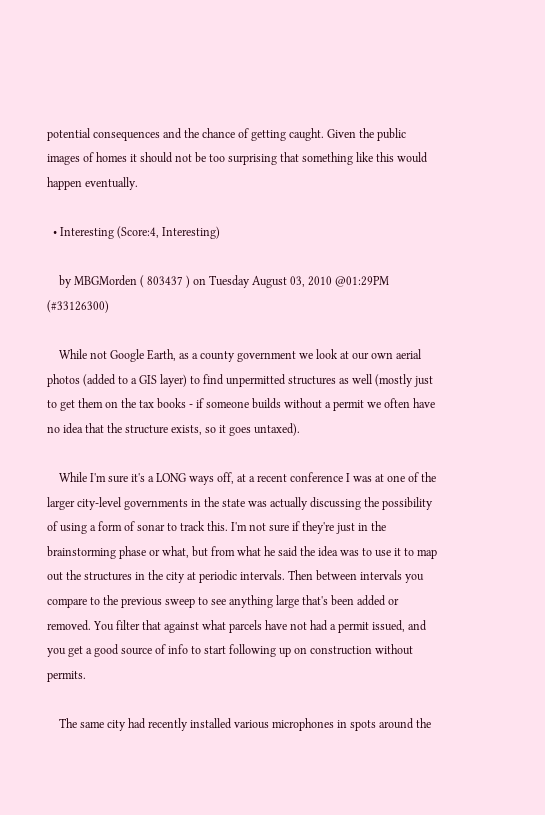potential consequences and the chance of getting caught. Given the public images of homes it should not be too surprising that something like this would happen eventually.

  • Interesting (Score:4, Interesting)

    by MBGMorden ( 803437 ) on Tuesday August 03, 2010 @01:29PM (#33126300)

    While not Google Earth, as a county government we look at our own aerial photos (added to a GIS layer) to find unpermitted structures as well (mostly just to get them on the tax books - if someone builds without a permit we often have no idea that the structure exists, so it goes untaxed).

    While I'm sure it's a LONG ways off, at a recent conference I was at one of the larger city-level governments in the state was actually discussing the possibility of using a form of sonar to track this. I'm not sure if they're just in the brainstorming phase or what, but from what he said the idea was to use it to map out the structures in the city at periodic intervals. Then between intervals you compare to the previous sweep to see anything large that's been added or removed. You filter that against what parcels have not had a permit issued, and you get a good source of info to start following up on construction without permits.

    The same city had recently installed various microphones in spots around the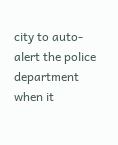city to auto-alert the police department when it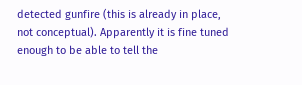detected gunfire (this is already in place, not conceptual). Apparently it is fine tuned enough to be able to tell the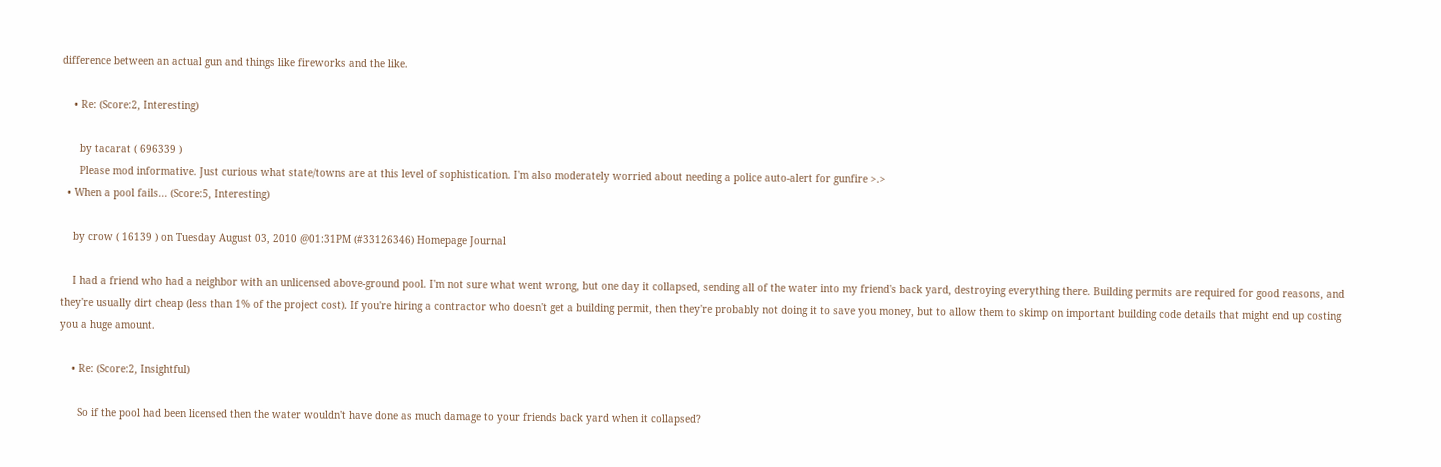difference between an actual gun and things like fireworks and the like.

    • Re: (Score:2, Interesting)

      by tacarat ( 696339 )
      Please mod informative. Just curious what state/towns are at this level of sophistication. I'm also moderately worried about needing a police auto-alert for gunfire >.>
  • When a pool fails... (Score:5, Interesting)

    by crow ( 16139 ) on Tuesday August 03, 2010 @01:31PM (#33126346) Homepage Journal

    I had a friend who had a neighbor with an unlicensed above-ground pool. I'm not sure what went wrong, but one day it collapsed, sending all of the water into my friend's back yard, destroying everything there. Building permits are required for good reasons, and they're usually dirt cheap (less than 1% of the project cost). If you're hiring a contractor who doesn't get a building permit, then they're probably not doing it to save you money, but to allow them to skimp on important building code details that might end up costing you a huge amount.

    • Re: (Score:2, Insightful)

      So if the pool had been licensed then the water wouldn't have done as much damage to your friends back yard when it collapsed?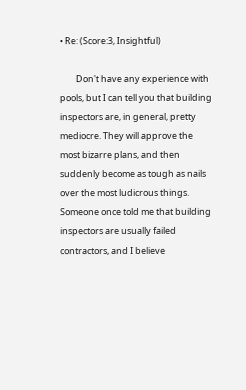• Re: (Score:3, Insightful)

        Don't have any experience with pools, but I can tell you that building inspectors are, in general, pretty mediocre. They will approve the most bizarre plans, and then suddenly become as tough as nails over the most ludicrous things. Someone once told me that building inspectors are usually failed contractors, and I believe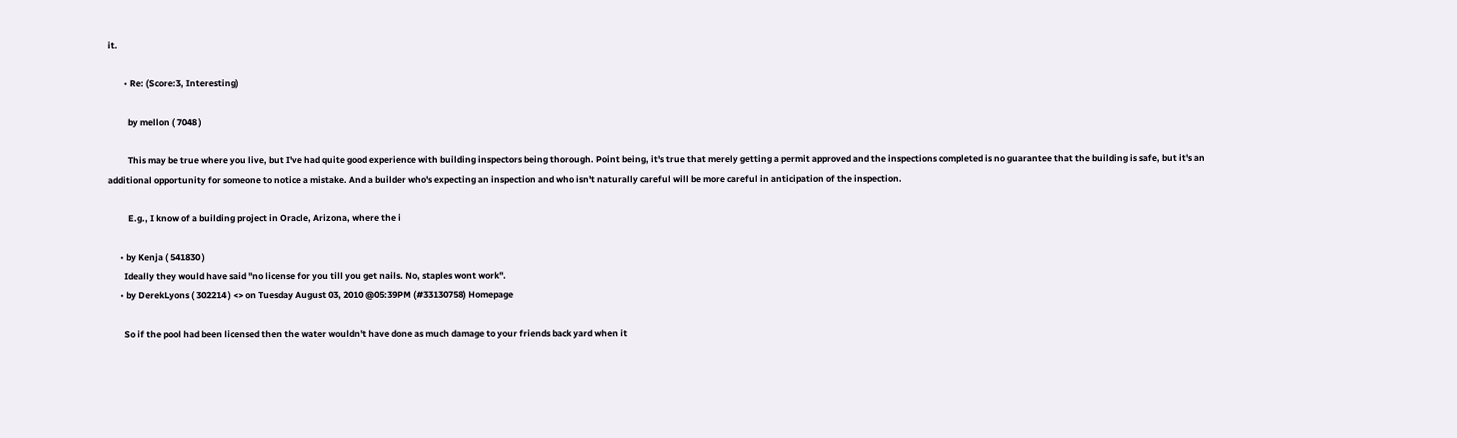it.

        • Re: (Score:3, Interesting)

          by mellon ( 7048 )

          This may be true where you live, but I've had quite good experience with building inspectors being thorough. Point being, it's true that merely getting a permit approved and the inspections completed is no guarantee that the building is safe, but it's an additional opportunity for someone to notice a mistake. And a builder who's expecting an inspection and who isn't naturally careful will be more careful in anticipation of the inspection.

          E.g., I know of a building project in Oracle, Arizona, where the i

      • by Kenja ( 541830 )
        Ideally they would have said "no license for you till you get nails. No, staples wont work".
      • by DerekLyons ( 302214 ) <> on Tuesday August 03, 2010 @05:39PM (#33130758) Homepage

        So if the pool had been licensed then the water wouldn't have done as much damage to your friends back yard when it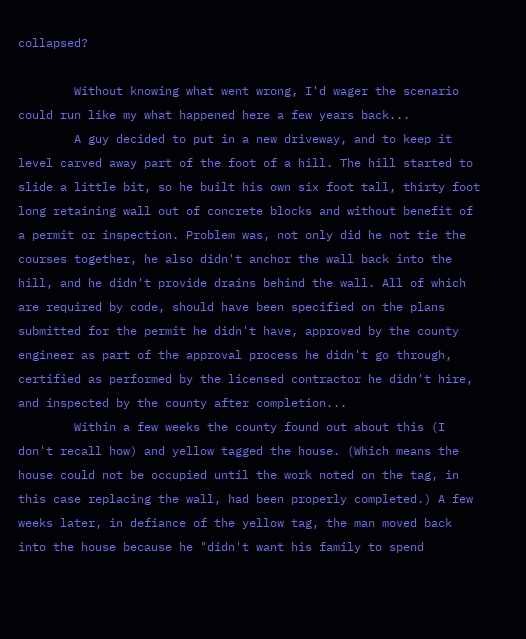collapsed?

        Without knowing what went wrong, I'd wager the scenario could run like my what happened here a few years back...
        A guy decided to put in a new driveway, and to keep it level carved away part of the foot of a hill. The hill started to slide a little bit, so he built his own six foot tall, thirty foot long retaining wall out of concrete blocks and without benefit of a permit or inspection. Problem was, not only did he not tie the courses together, he also didn't anchor the wall back into the hill, and he didn't provide drains behind the wall. All of which are required by code, should have been specified on the plans submitted for the permit he didn't have, approved by the county engineer as part of the approval process he didn't go through, certified as performed by the licensed contractor he didn't hire, and inspected by the county after completion...
        Within a few weeks the county found out about this (I don't recall how) and yellow tagged the house. (Which means the house could not be occupied until the work noted on the tag, in this case replacing the wall, had been properly completed.) A few weeks later, in defiance of the yellow tag, the man moved back into the house because he "didn't want his family to spend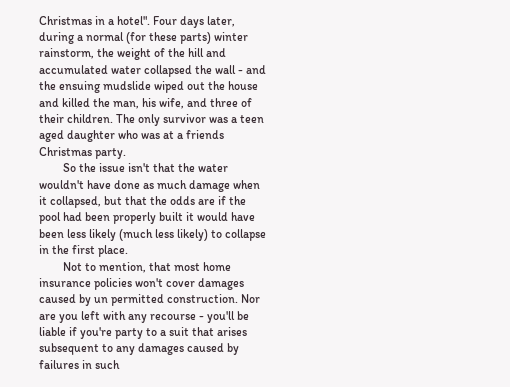Christmas in a hotel". Four days later, during a normal (for these parts) winter rainstorm, the weight of the hill and accumulated water collapsed the wall - and the ensuing mudslide wiped out the house and killed the man, his wife, and three of their children. The only survivor was a teen aged daughter who was at a friends Christmas party.
        So the issue isn't that the water wouldn't have done as much damage when it collapsed, but that the odds are if the pool had been properly built it would have been less likely (much less likely) to collapse in the first place.
        Not to mention, that most home insurance policies won't cover damages caused by un permitted construction. Nor are you left with any recourse - you'll be liable if you're party to a suit that arises subsequent to any damages caused by failures in such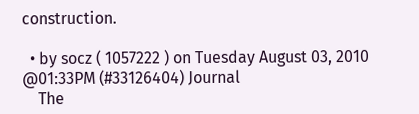construction.

  • by socz ( 1057222 ) on Tuesday August 03, 2010 @01:33PM (#33126404) Journal
    The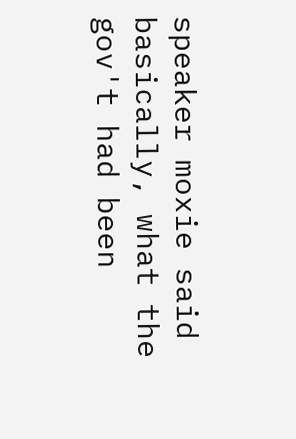speaker moxie said basically, what the gov't had been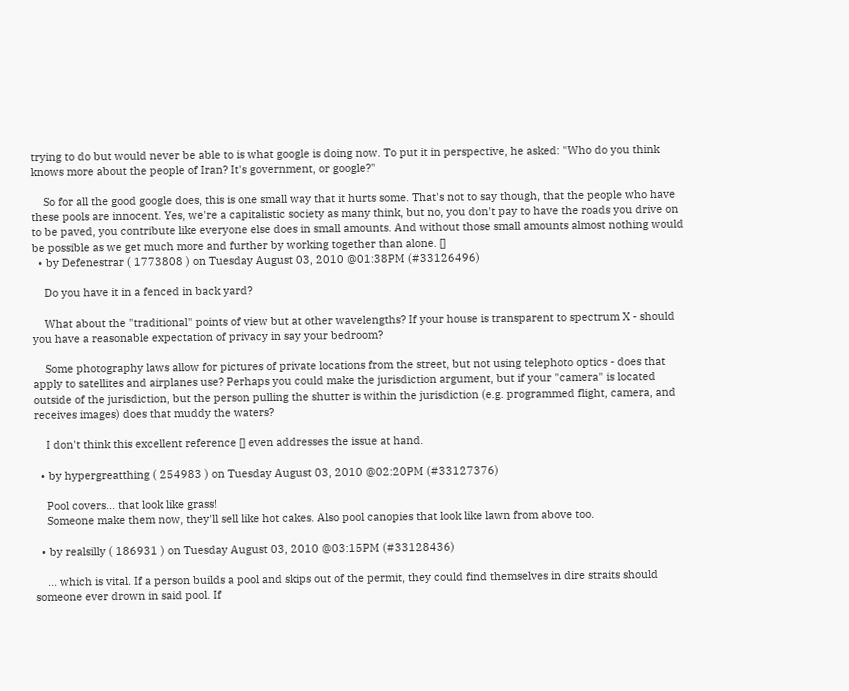trying to do but would never be able to is what google is doing now. To put it in perspective, he asked: "Who do you think knows more about the people of Iran? It's government, or google?"

    So for all the good google does, this is one small way that it hurts some. That's not to say though, that the people who have these pools are innocent. Yes, we're a capitalistic society as many think, but no, you don't pay to have the roads you drive on to be paved, you contribute like everyone else does in small amounts. And without those small amounts almost nothing would be possible as we get much more and further by working together than alone. []
  • by Defenestrar ( 1773808 ) on Tuesday August 03, 2010 @01:38PM (#33126496)

    Do you have it in a fenced in back yard?

    What about the "traditional" points of view but at other wavelengths? If your house is transparent to spectrum X - should you have a reasonable expectation of privacy in say your bedroom?

    Some photography laws allow for pictures of private locations from the street, but not using telephoto optics - does that apply to satellites and airplanes use? Perhaps you could make the jurisdiction argument, but if your "camera" is located outside of the jurisdiction, but the person pulling the shutter is within the jurisdiction (e.g. programmed flight, camera, and receives images) does that muddy the waters?

    I don't think this excellent reference [] even addresses the issue at hand.

  • by hypergreatthing ( 254983 ) on Tuesday August 03, 2010 @02:20PM (#33127376)

    Pool covers... that look like grass!
    Someone make them now, they'll sell like hot cakes. Also pool canopies that look like lawn from above too.

  • by realsilly ( 186931 ) on Tuesday August 03, 2010 @03:15PM (#33128436)

    ... which is vital. If a person builds a pool and skips out of the permit, they could find themselves in dire straits should someone ever drown in said pool. If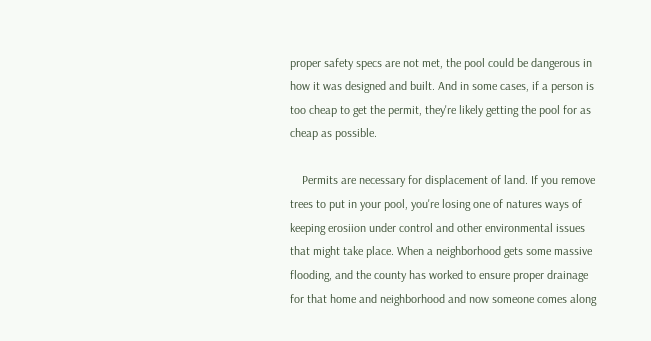proper safety specs are not met, the pool could be dangerous in how it was designed and built. And in some cases, if a person is too cheap to get the permit, they're likely getting the pool for as cheap as possible.

    Permits are necessary for displacement of land. If you remove trees to put in your pool, you're losing one of natures ways of keeping erosiion under control and other environmental issues that might take place. When a neighborhood gets some massive flooding, and the county has worked to ensure proper drainage for that home and neighborhood and now someone comes along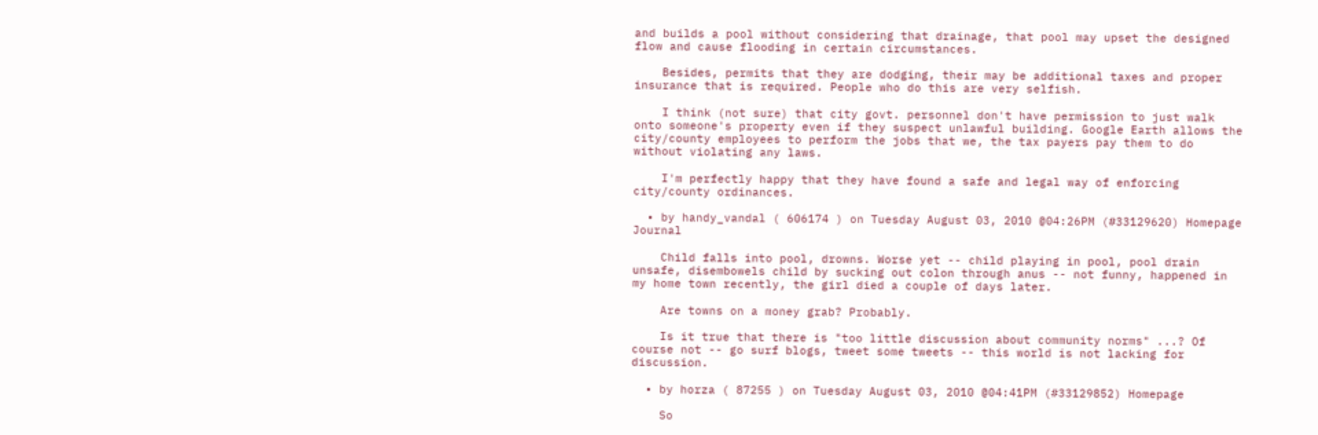and builds a pool without considering that drainage, that pool may upset the designed flow and cause flooding in certain circumstances.

    Besides, permits that they are dodging, their may be additional taxes and proper insurance that is required. People who do this are very selfish.

    I think (not sure) that city govt. personnel don't have permission to just walk onto someone's property even if they suspect unlawful building. Google Earth allows the city/county employees to perform the jobs that we, the tax payers pay them to do without violating any laws.

    I'm perfectly happy that they have found a safe and legal way of enforcing city/county ordinances.

  • by handy_vandal ( 606174 ) on Tuesday August 03, 2010 @04:26PM (#33129620) Homepage Journal

    Child falls into pool, drowns. Worse yet -- child playing in pool, pool drain unsafe, disembowels child by sucking out colon through anus -- not funny, happened in my home town recently, the girl died a couple of days later.

    Are towns on a money grab? Probably.

    Is it true that there is "too little discussion about community norms" ...? Of course not -- go surf blogs, tweet some tweets -- this world is not lacking for discussion.

  • by horza ( 87255 ) on Tuesday August 03, 2010 @04:41PM (#33129852) Homepage

    So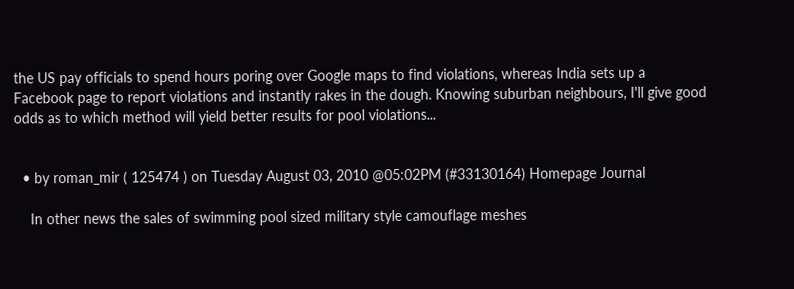the US pay officials to spend hours poring over Google maps to find violations, whereas India sets up a Facebook page to report violations and instantly rakes in the dough. Knowing suburban neighbours, I'll give good odds as to which method will yield better results for pool violations...


  • by roman_mir ( 125474 ) on Tuesday August 03, 2010 @05:02PM (#33130164) Homepage Journal

    In other news the sales of swimming pool sized military style camouflage meshes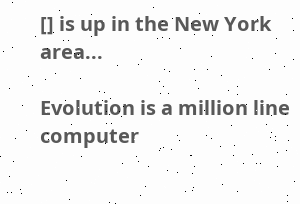[] is up in the New York area...

Evolution is a million line computer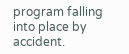program falling into place by accident.